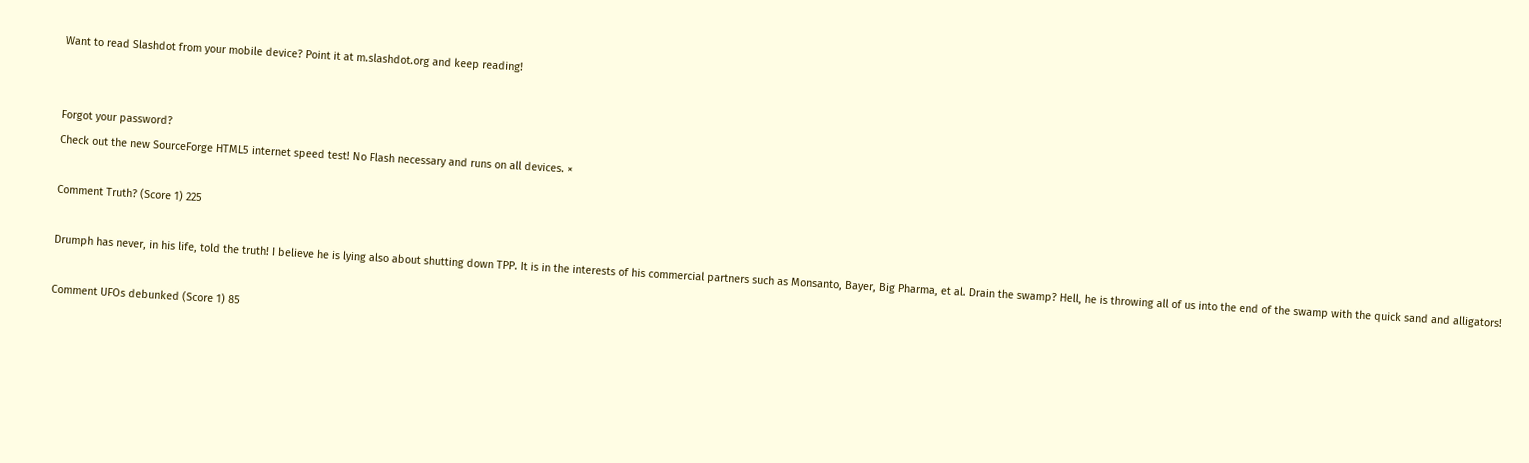Want to read Slashdot from your mobile device? Point it at m.slashdot.org and keep reading!


Forgot your password?
Check out the new SourceForge HTML5 internet speed test! No Flash necessary and runs on all devices. ×

Comment Truth? (Score 1) 225

Drumph has never, in his life, told the truth! I believe he is lying also about shutting down TPP. It is in the interests of his commercial partners such as Monsanto, Bayer, Big Pharma, et al. Drain the swamp? Hell, he is throwing all of us into the end of the swamp with the quick sand and alligators!

Comment UFOs debunked (Score 1) 85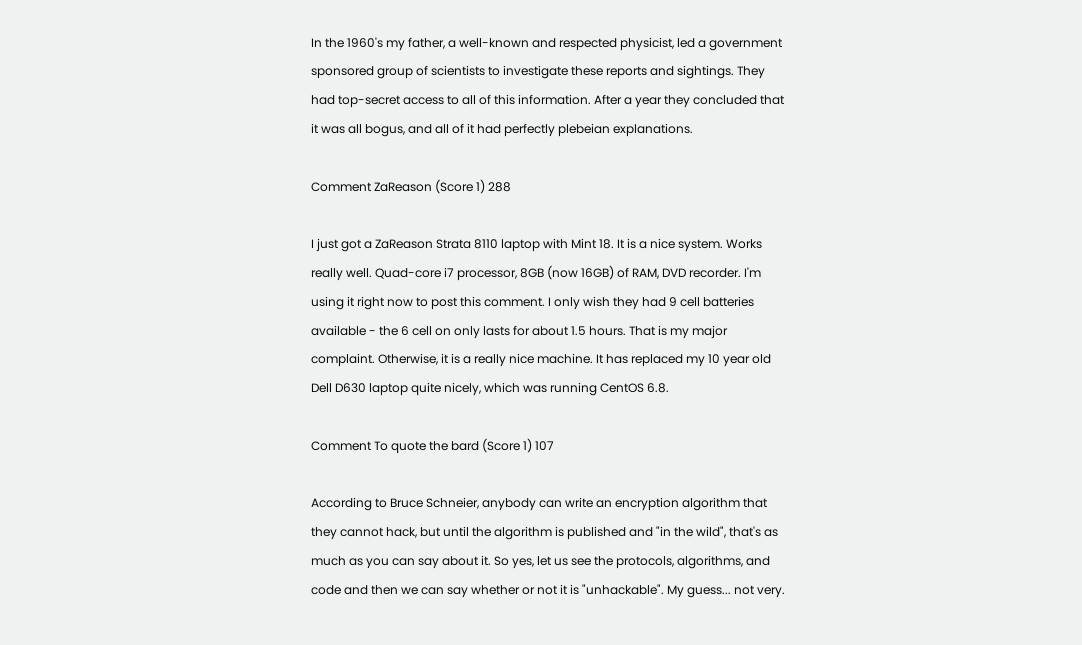In the 1960's my father, a well-known and respected physicist, led a government sponsored group of scientists to investigate these reports and sightings. They had top-secret access to all of this information. After a year they concluded that it was all bogus, and all of it had perfectly plebeian explanations.

Comment ZaReason (Score 1) 288

I just got a ZaReason Strata 8110 laptop with Mint 18. It is a nice system. Works really well. Quad-core i7 processor, 8GB (now 16GB) of RAM, DVD recorder. I'm using it right now to post this comment. I only wish they had 9 cell batteries available - the 6 cell on only lasts for about 1.5 hours. That is my major complaint. Otherwise, it is a really nice machine. It has replaced my 10 year old Dell D630 laptop quite nicely, which was running CentOS 6.8.

Comment To quote the bard (Score 1) 107

According to Bruce Schneier, anybody can write an encryption algorithm that they cannot hack, but until the algorithm is published and "in the wild", that's as much as you can say about it. So yes, let us see the protocols, algorithms, and code and then we can say whether or not it is "unhackable". My guess... not very.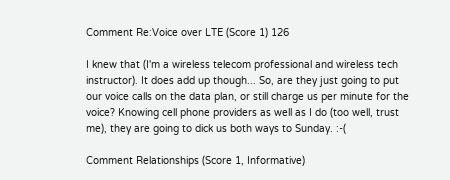Comment Re:Voice over LTE (Score 1) 126

I knew that (I'm a wireless telecom professional and wireless tech instructor). It does add up though... So, are they just going to put our voice calls on the data plan, or still charge us per minute for the voice? Knowing cell phone providers as well as I do (too well, trust me), they are going to dick us both ways to Sunday. :-(

Comment Relationships (Score 1, Informative)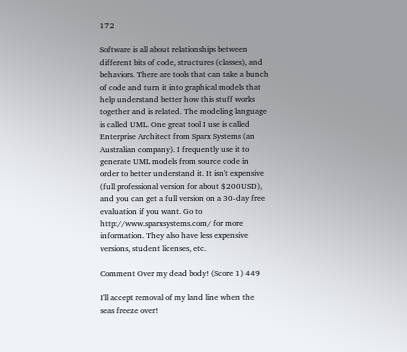172

Software is all about relationships between different bits of code, structures (classes), and behaviors. There are tools that can take a bunch of code and turn it into graphical models that help understand better how this stuff works together and is related. The modeling language is called UML. One great tool I use is called Enterprise Architect from Sparx Systems (an Australian company). I frequently use it to generate UML models from source code in order to better understand it. It isn't expensive (full professional version for about $200USD), and you can get a full version on a 30-day free evaluation if you want. Go to http://www.sparxsystems.com/ for more information. They also have less expensive versions, student licenses, etc.

Comment Over my dead body! (Score 1) 449

I'll accept removal of my land line when the seas freeze over!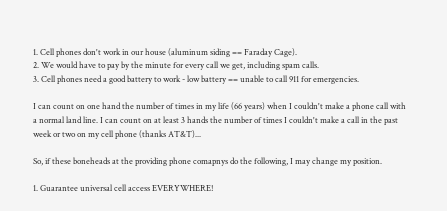1. Cell phones don't work in our house (aluminum siding == Faraday Cage).
2. We would have to pay by the minute for every call we get, including spam calls.
3. Cell phones need a good battery to work - low battery == unable to call 911 for emergencies.

I can count on one hand the number of times in my life (66 years) when I couldn't make a phone call with a normal land line. I can count on at least 3 hands the number of times I couldn't make a call in the past week or two on my cell phone (thanks AT&T)...

So, if these boneheads at the providing phone comapnys do the following, I may change my position.

1. Guarantee universal cell access EVERYWHERE!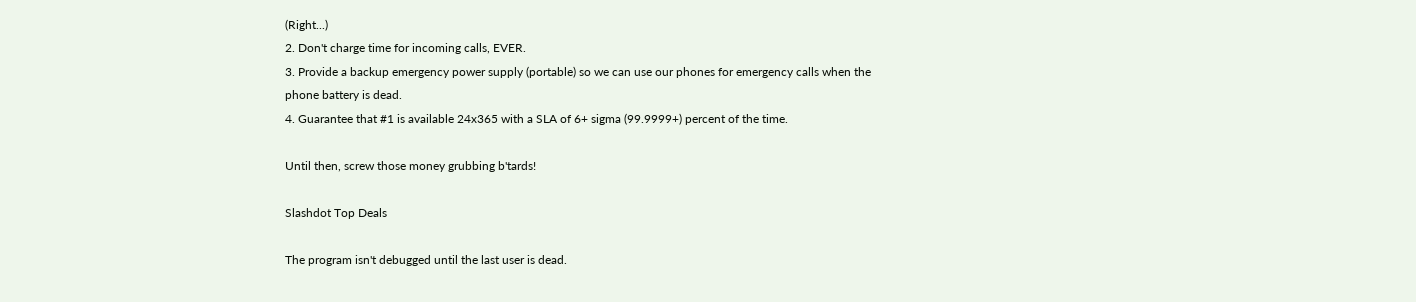(Right...)
2. Don't charge time for incoming calls, EVER.
3. Provide a backup emergency power supply (portable) so we can use our phones for emergency calls when the phone battery is dead.
4. Guarantee that #1 is available 24x365 with a SLA of 6+ sigma (99.9999+) percent of the time.

Until then, screw those money grubbing b'tards!

Slashdot Top Deals

The program isn't debugged until the last user is dead.